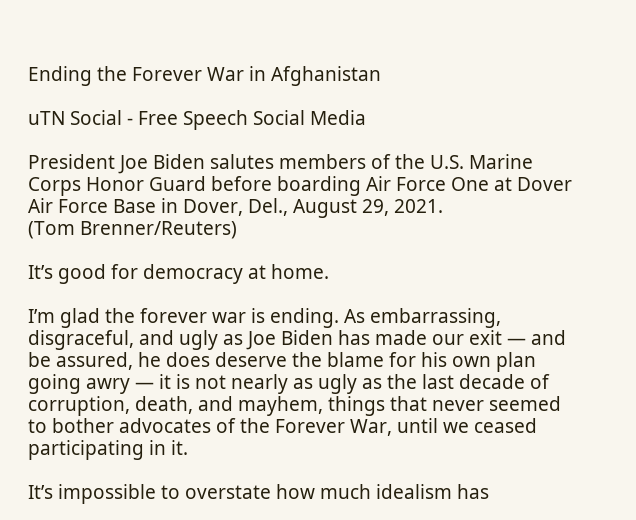Ending the Forever War in Afghanistan

uTN Social - Free Speech Social Media

President Joe Biden salutes members of the U.S. Marine Corps Honor Guard before boarding Air Force One at Dover Air Force Base in Dover, Del., August 29, 2021.
(Tom Brenner/Reuters)

It’s good for democracy at home.

I’m glad the forever war is ending. As embarrassing, disgraceful, and ugly as Joe Biden has made our exit — and be assured, he does deserve the blame for his own plan going awry — it is not nearly as ugly as the last decade of corruption, death, and mayhem, things that never seemed to bother advocates of the Forever War, until we ceased participating in it.

It’s impossible to overstate how much idealism has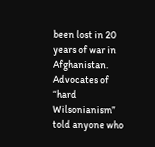been lost in 20 years of war in Afghanistan. Advocates of “hard Wilsonianism” told anyone who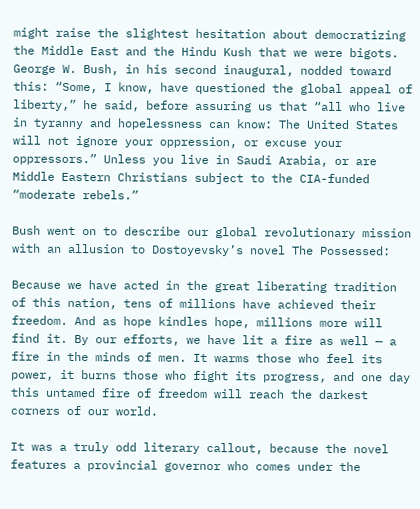might raise the slightest hesitation about democratizing the Middle East and the Hindu Kush that we were bigots. George W. Bush, in his second inaugural, nodded toward this: “Some, I know, have questioned the global appeal of liberty,” he said, before assuring us that “all who live in tyranny and hopelessness can know: The United States will not ignore your oppression, or excuse your oppressors.” Unless you live in Saudi Arabia, or are Middle Eastern Christians subject to the CIA-funded “moderate rebels.”

Bush went on to describe our global revolutionary mission with an allusion to Dostoyevsky’s novel The Possessed:

Because we have acted in the great liberating tradition of this nation, tens of millions have achieved their freedom. And as hope kindles hope, millions more will find it. By our efforts, we have lit a fire as well — a fire in the minds of men. It warms those who feel its power, it burns those who fight its progress, and one day this untamed fire of freedom will reach the darkest corners of our world.

It was a truly odd literary callout, because the novel features a provincial governor who comes under the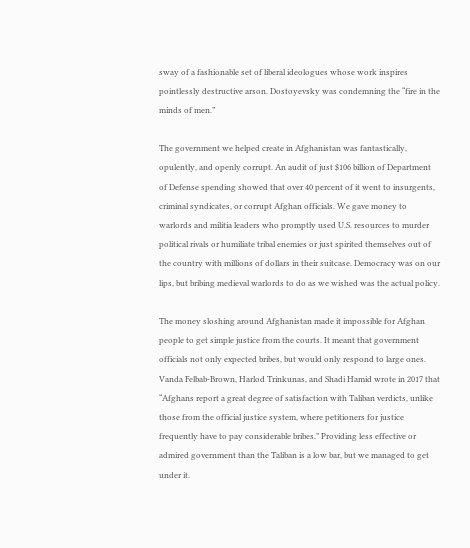sway of a fashionable set of liberal ideologues whose work inspires pointlessly destructive arson. Dostoyevsky was condemning the “fire in the minds of men.”

The government we helped create in Afghanistan was fantastically, opulently, and openly corrupt. An audit of just $106 billion of Department of Defense spending showed that over 40 percent of it went to insurgents, criminal syndicates, or corrupt Afghan officials. We gave money to warlords and militia leaders who promptly used U.S. resources to murder political rivals or humiliate tribal enemies or just spirited themselves out of the country with millions of dollars in their suitcase. Democracy was on our lips, but bribing medieval warlords to do as we wished was the actual policy.

The money sloshing around Afghanistan made it impossible for Afghan people to get simple justice from the courts. It meant that government officials not only expected bribes, but would only respond to large ones. Vanda Felbab-Brown, Harlod Trinkunas, and Shadi Hamid wrote in 2017 that “Afghans report a great degree of satisfaction with Taliban verdicts, unlike those from the official justice system, where petitioners for justice frequently have to pay considerable bribes.” Providing less effective or admired government than the Taliban is a low bar, but we managed to get under it.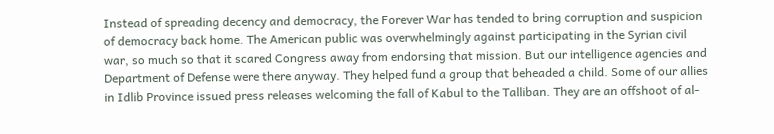Instead of spreading decency and democracy, the Forever War has tended to bring corruption and suspicion of democracy back home. The American public was overwhelmingly against participating in the Syrian civil war, so much so that it scared Congress away from endorsing that mission. But our intelligence agencies and Department of Defense were there anyway. They helped fund a group that beheaded a child. Some of our allies in Idlib Province issued press releases welcoming the fall of Kabul to the Talliban. They are an offshoot of al-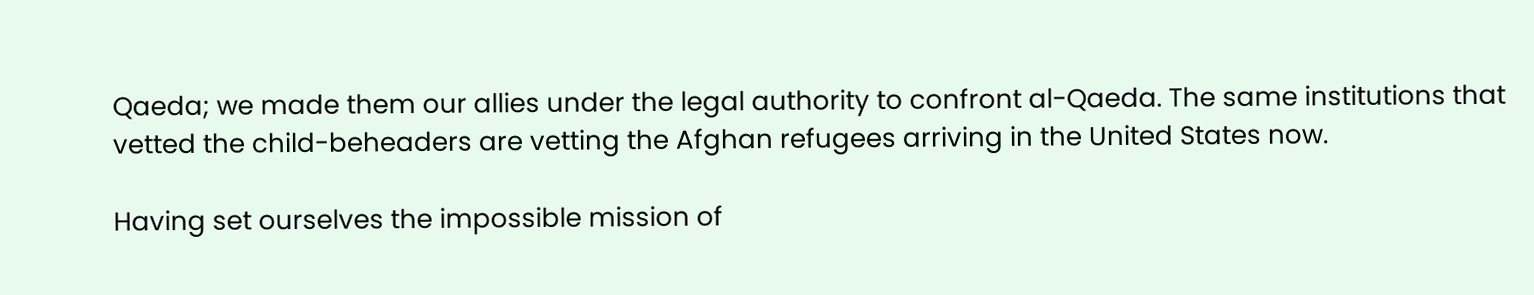Qaeda; we made them our allies under the legal authority to confront al-Qaeda. The same institutions that vetted the child-beheaders are vetting the Afghan refugees arriving in the United States now.

Having set ourselves the impossible mission of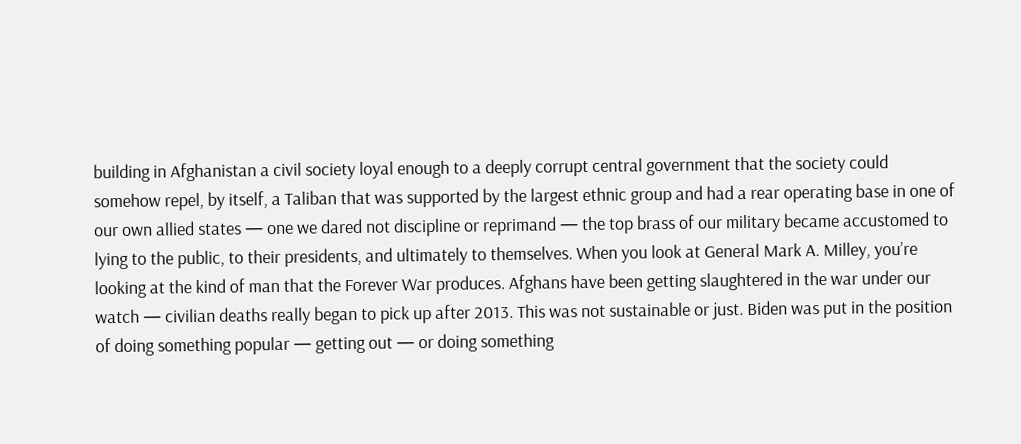building in Afghanistan a civil society loyal enough to a deeply corrupt central government that the society could somehow repel, by itself, a Taliban that was supported by the largest ethnic group and had a rear operating base in one of our own allied states — one we dared not discipline or reprimand — the top brass of our military became accustomed to lying to the public, to their presidents, and ultimately to themselves. When you look at General Mark A. Milley, you’re looking at the kind of man that the Forever War produces. Afghans have been getting slaughtered in the war under our watch — civilian deaths really began to pick up after 2013. This was not sustainable or just. Biden was put in the position of doing something popular — getting out — or doing something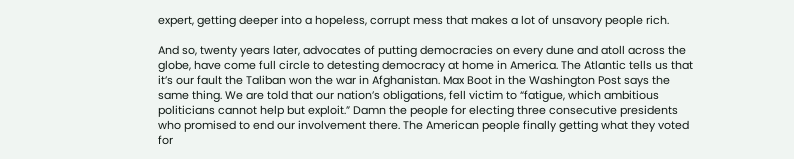expert, getting deeper into a hopeless, corrupt mess that makes a lot of unsavory people rich.

And so, twenty years later, advocates of putting democracies on every dune and atoll across the globe, have come full circle to detesting democracy at home in America. The Atlantic tells us that it’s our fault the Taliban won the war in Afghanistan. Max Boot in the Washington Post says the same thing. We are told that our nation’s obligations, fell victim to “fatigue, which ambitious politicians cannot help but exploit.” Damn the people for electing three consecutive presidents who promised to end our involvement there. The American people finally getting what they voted for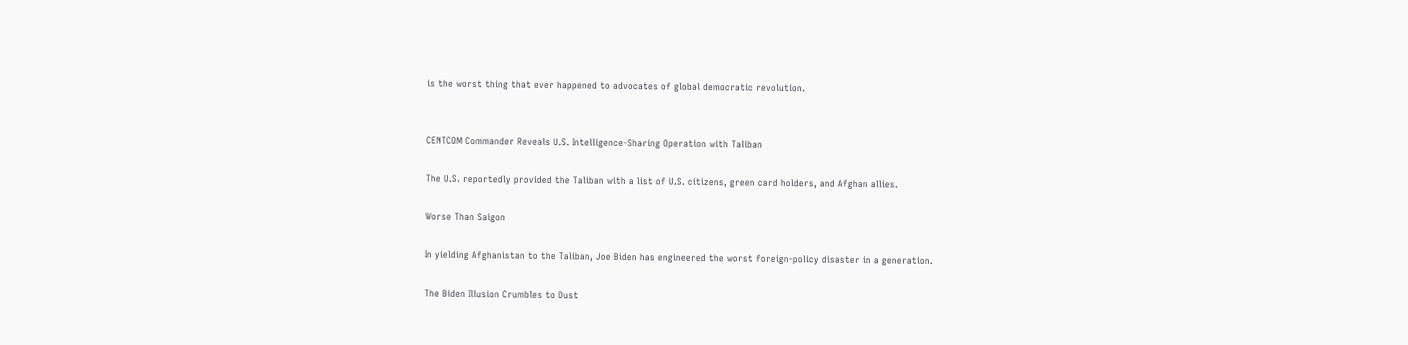is the worst thing that ever happened to advocates of global democratic revolution.


CENTCOM Commander Reveals U.S. Intelligence-Sharing Operation with Taliban

The U.S. reportedly provided the Taliban with a list of U.S. citizens, green card holders, and Afghan allies.

Worse Than Saigon

In yielding Afghanistan to the Taliban, Joe Biden has engineered the worst foreign-policy disaster in a generation.

The Biden Illusion Crumbles to Dust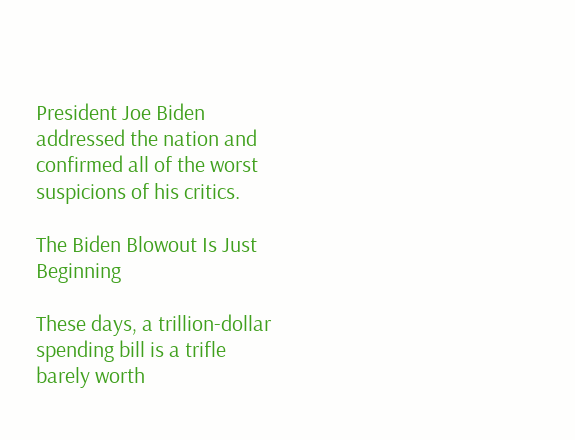President Joe Biden addressed the nation and confirmed all of the worst suspicions of his critics.

The Biden Blowout Is Just Beginning

These days, a trillion-dollar spending bill is a trifle barely worth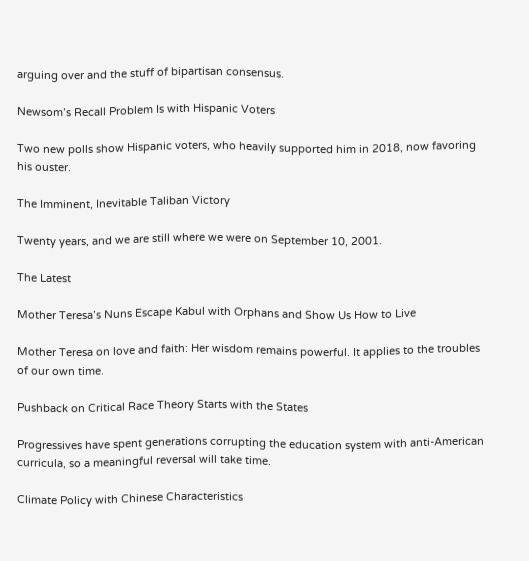arguing over and the stuff of bipartisan consensus.

Newsom’s Recall Problem Is with Hispanic Voters

Two new polls show Hispanic voters, who heavily supported him in 2018, now favoring his ouster.

The Imminent, Inevitable Taliban Victory

Twenty years, and we are still where we were on September 10, 2001.

The Latest

Mother Teresa’s Nuns Escape Kabul with Orphans and Show Us How to Live

Mother Teresa on love and faith: Her wisdom remains powerful. It applies to the troubles of our own time.

Pushback on Critical Race Theory Starts with the States

Progressives have spent generations corrupting the education system with anti-American curricula, so a meaningful reversal will take time.

Climate Policy with Chinese Characteristics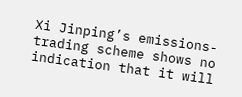Xi Jinping’s emissions-trading scheme shows no indication that it will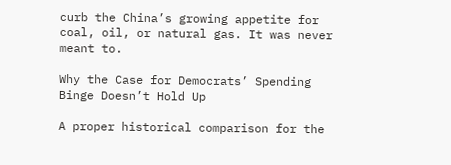curb the China’s growing appetite for coal, oil, or natural gas. It was never meant to.

Why the Case for Democrats’ Spending Binge Doesn’t Hold Up

A proper historical comparison for the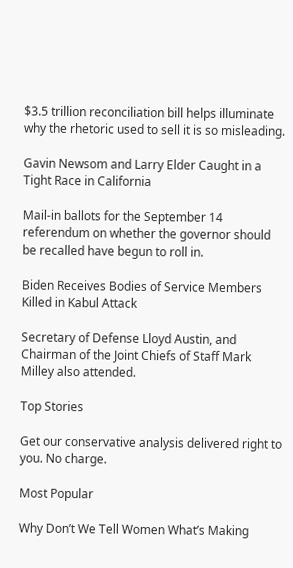$3.5 trillion reconciliation bill helps illuminate why the rhetoric used to sell it is so misleading.

Gavin Newsom and Larry Elder Caught in a Tight Race in California

Mail-in ballots for the September 14 referendum on whether the governor should be recalled have begun to roll in.

Biden Receives Bodies of Service Members Killed in Kabul Attack

Secretary of Defense Lloyd Austin, and Chairman of the Joint Chiefs of Staff Mark Milley also attended.

Top Stories

Get our conservative analysis delivered right to you. No charge.

Most Popular

Why Don’t We Tell Women What’s Making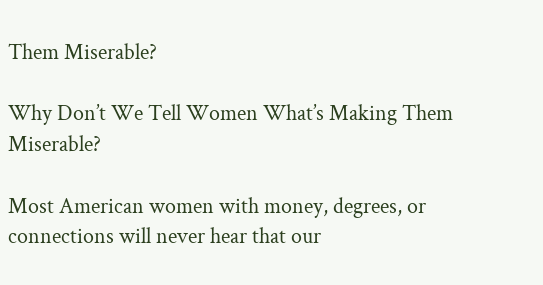Them Miserable?

Why Don’t We Tell Women What’s Making Them Miserable?

Most American women with money, degrees, or connections will never hear that our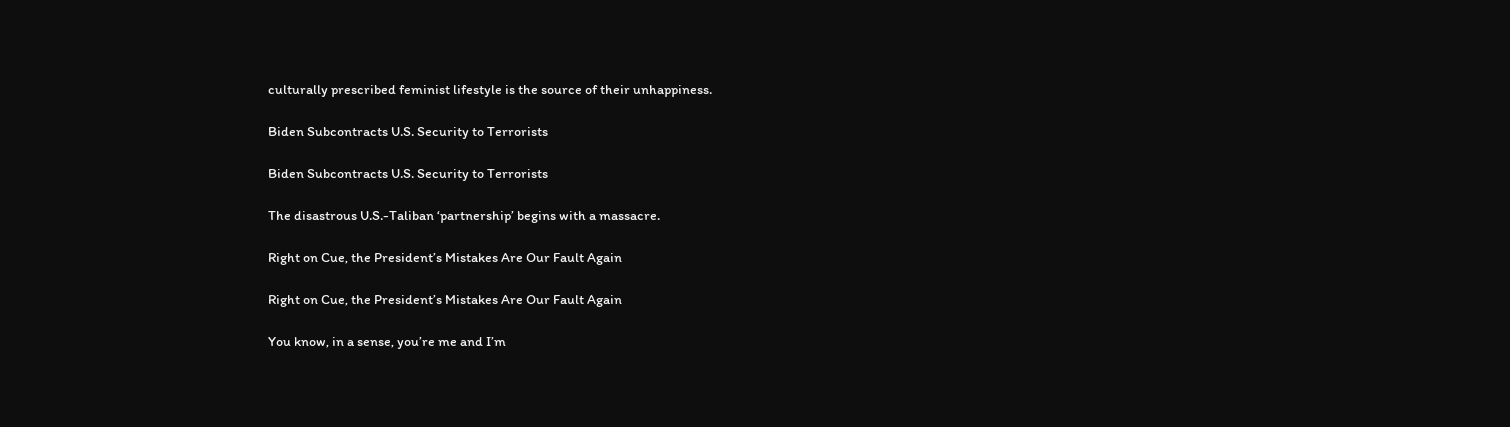culturally prescribed feminist lifestyle is the source of their unhappiness.

Biden Subcontracts U.S. Security to Terrorists

Biden Subcontracts U.S. Security to Terrorists

The disastrous U.S.-Taliban ‘partnership’ begins with a massacre.

Right on Cue, the President’s Mistakes Are Our Fault Again

Right on Cue, the President’s Mistakes Are Our Fault Again

You know, in a sense, you’re me and I’m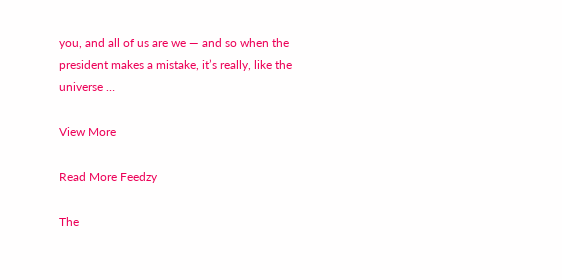you, and all of us are we — and so when the president makes a mistake, it’s really, like the universe …

View More

Read More Feedzy

The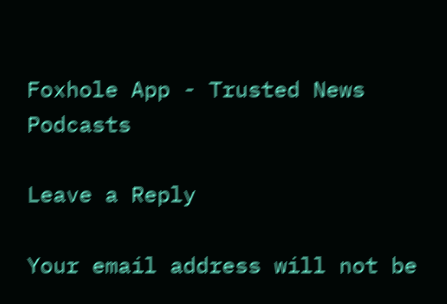Foxhole App - Trusted News Podcasts

Leave a Reply

Your email address will not be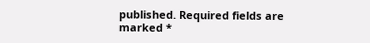published. Required fields are marked *